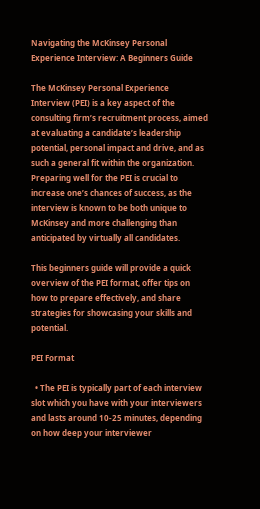Navigating the McKinsey Personal Experience Interview: A Beginners Guide

The McKinsey Personal Experience Interview (PEI) is a key aspect of the consulting firm’s recruitment process, aimed at evaluating a candidate’s leadership potential, personal impact and drive, and as such a general fit within the organization. Preparing well for the PEI is crucial to increase one’s chances of success, as the interview is known to be both unique to McKinsey and more challenging than anticipated by virtually all candidates.

This beginners guide will provide a quick overview of the PEI format, offer tips on how to prepare effectively, and share strategies for showcasing your skills and potential.

PEI Format

  • The PEI is typically part of each interview slot which you have with your interviewers and lasts around 10-25 minutes, depending on how deep your interviewer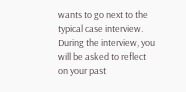wants to go next to the typical case interview. During the interview, you will be asked to reflect on your past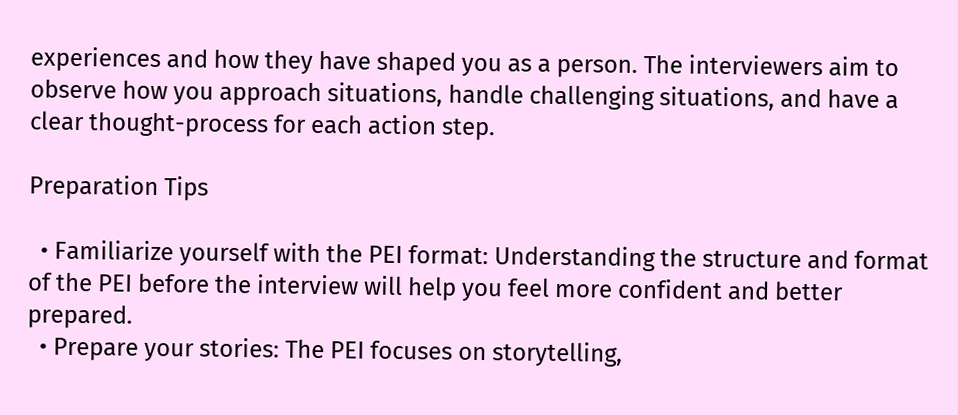experiences and how they have shaped you as a person. The interviewers aim to observe how you approach situations, handle challenging situations, and have a clear thought-process for each action step.

Preparation Tips

  • Familiarize yourself with the PEI format: Understanding the structure and format of the PEI before the interview will help you feel more confident and better prepared.
  • Prepare your stories: The PEI focuses on storytelling,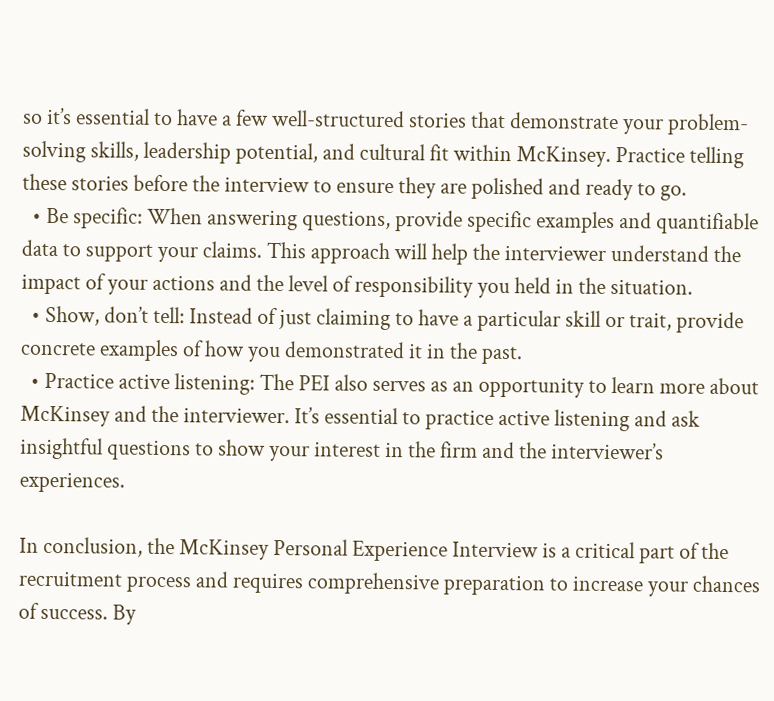so it’s essential to have a few well-structured stories that demonstrate your problem-solving skills, leadership potential, and cultural fit within McKinsey. Practice telling these stories before the interview to ensure they are polished and ready to go.
  • Be specific: When answering questions, provide specific examples and quantifiable data to support your claims. This approach will help the interviewer understand the impact of your actions and the level of responsibility you held in the situation.
  • Show, don’t tell: Instead of just claiming to have a particular skill or trait, provide concrete examples of how you demonstrated it in the past.
  • Practice active listening: The PEI also serves as an opportunity to learn more about McKinsey and the interviewer. It’s essential to practice active listening and ask insightful questions to show your interest in the firm and the interviewer’s experiences.

In conclusion, the McKinsey Personal Experience Interview is a critical part of the recruitment process and requires comprehensive preparation to increase your chances of success. By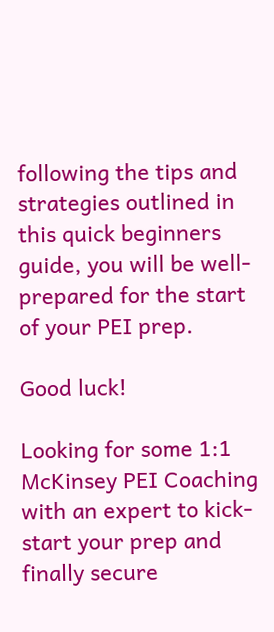following the tips and strategies outlined in this quick beginners guide, you will be well-prepared for the start of your PEI prep.

Good luck!

Looking for some 1:1 McKinsey PEI Coaching with an expert to kick-start your prep and finally secure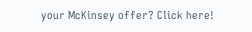your McKinsey offer? Click here!